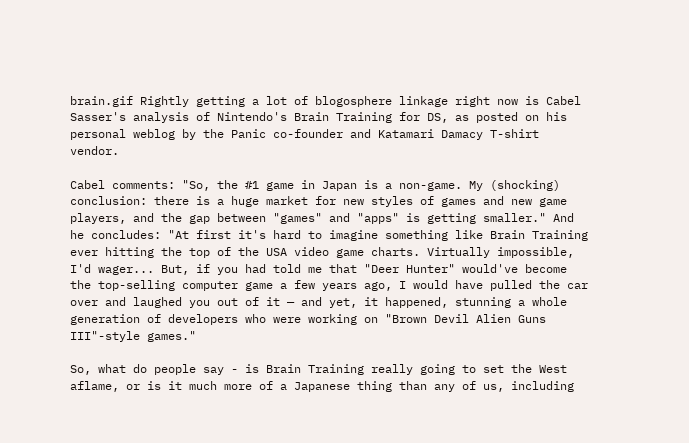brain.gif Rightly getting a lot of blogosphere linkage right now is Cabel Sasser's analysis of Nintendo's Brain Training for DS, as posted on his personal weblog by the Panic co-founder and Katamari Damacy T-shirt vendor.

Cabel comments: "So, the #1 game in Japan is a non-game. My (shocking) conclusion: there is a huge market for new styles of games and new game players, and the gap between "games" and "apps" is getting smaller." And he concludes: "At first it's hard to imagine something like Brain Training ever hitting the top of the USA video game charts. Virtually impossible, I'd wager... But, if you had told me that "Deer Hunter" would've become the top-selling computer game a few years ago, I would have pulled the car over and laughed you out of it — and yet, it happened, stunning a whole generation of developers who were working on "Brown Devil Alien Guns III"-style games."

So, what do people say - is Brain Training really going to set the West aflame, or is it much more of a Japanese thing than any of us, including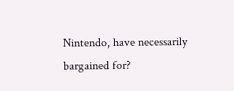Nintendo, have necessarily bargained for?